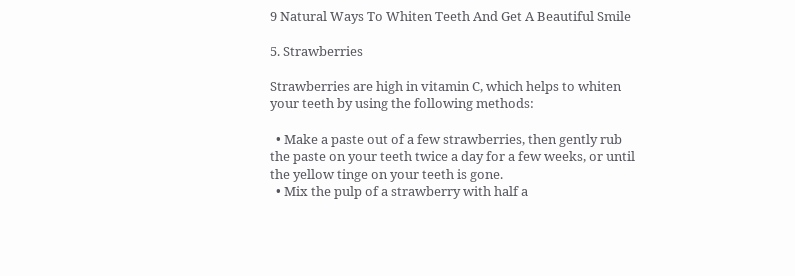9 Natural Ways To Whiten Teeth And Get A Beautiful Smile

5. Strawberries

Strawberries are high in vitamin C, which helps to whiten your teeth by using the following methods:

  • Make a paste out of a few strawberries, then gently rub the paste on your teeth twice a day for a few weeks, or until the yellow tinge on your teeth is gone.
  • Mix the pulp of a strawberry with half a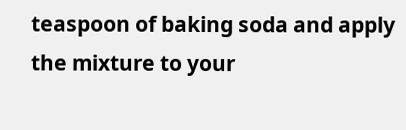teaspoon of baking soda and apply the mixture to your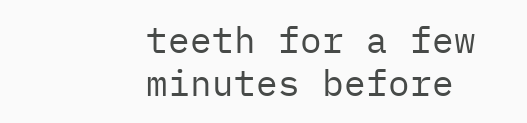teeth for a few minutes before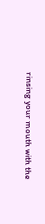rinsing your mouth with the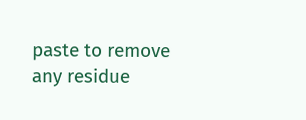paste to remove any residue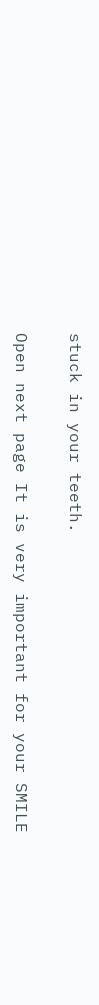stuck in your teeth.

Open next page It is very important for your SMILE